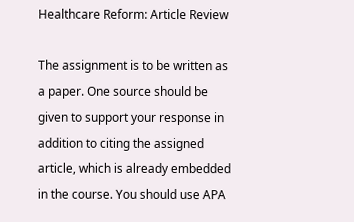Healthcare Reform: Article Review

The assignment is to be written as a paper. One source should be given to support your response in addition to citing the assigned article, which is already embedded in the course. You should use APA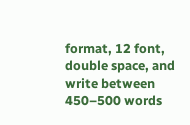format, 12 font, double space, and write between 450–500 words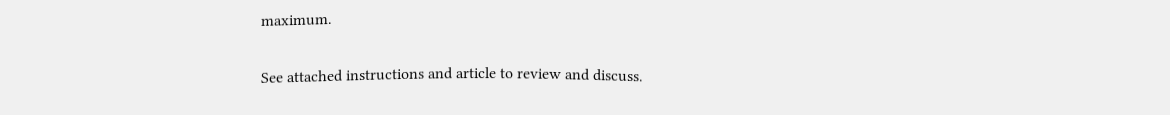maximum.

See attached instructions and article to review and discuss.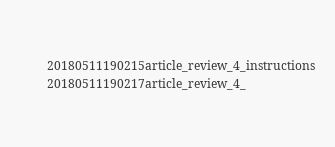20180511190215article_review_4_instructions 20180511190217article_review_4_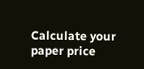Calculate your paper price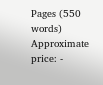Pages (550 words)
Approximate price: -